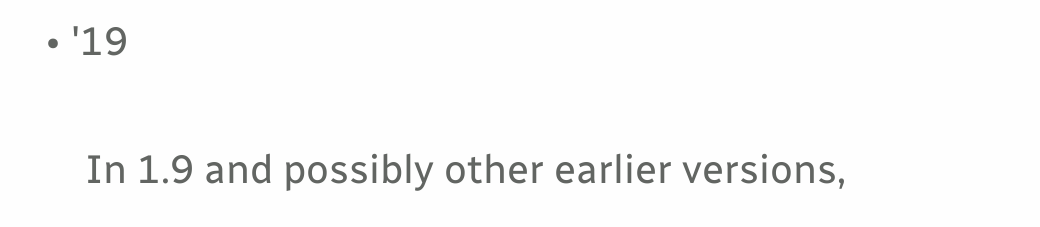• '19

    In 1.9 and possibly other earlier versions,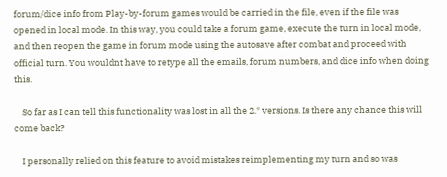forum/dice info from Play-by-forum games would be carried in the file, even if the file was opened in local mode. In this way, you could take a forum game, execute the turn in local mode, and then reopen the game in forum mode using the autosave after combat and proceed with official turn. You wouldnt have to retype all the emails, forum numbers, and dice info when doing this.

    So far as I can tell this functionality was lost in all the 2.* versions. Is there any chance this will come back?

    I personally relied on this feature to avoid mistakes reimplementing my turn and so was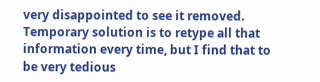very disappointed to see it removed. Temporary solution is to retype all that information every time, but I find that to be very tedious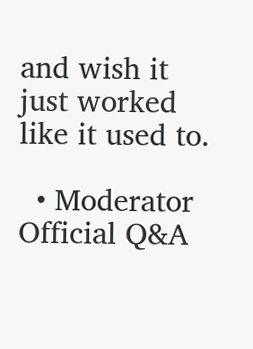and wish it just worked like it used to.

  • Moderator Official Q&A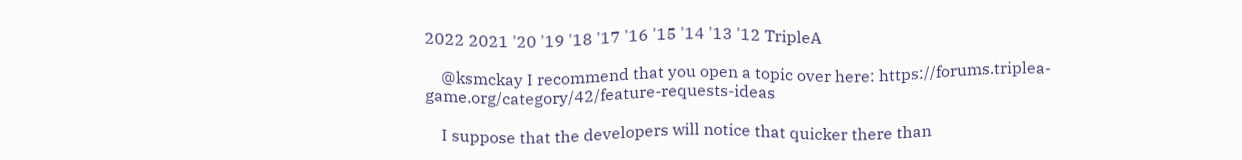2022 2021 '20 '19 '18 '17 '16 '15 '14 '13 '12 TripleA

    @ksmckay I recommend that you open a topic over here: https://forums.triplea-game.org/category/42/feature-requests-ideas

    I suppose that the developers will notice that quicker there than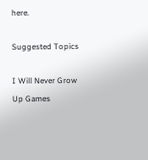here.

Suggested Topics

I Will Never Grow Up Games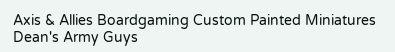Axis & Allies Boardgaming Custom Painted Miniatures
Dean's Army Guys